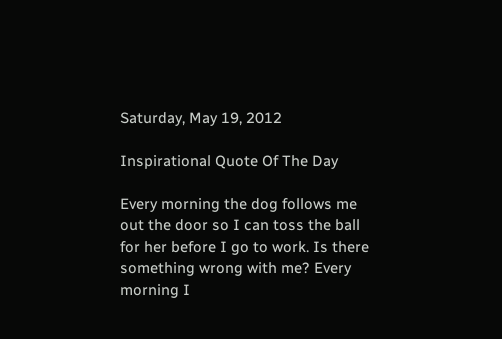Saturday, May 19, 2012

Inspirational Quote Of The Day

Every morning the dog follows me out the door so I can toss the ball for her before I go to work. Is there something wrong with me? Every morning I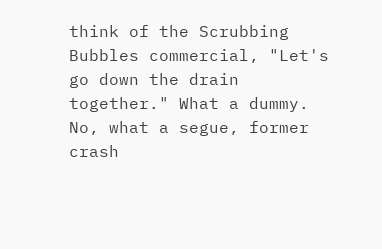think of the Scrubbing Bubbles commercial, "Let's go down the drain together." What a dummy.
No, what a segue, former crash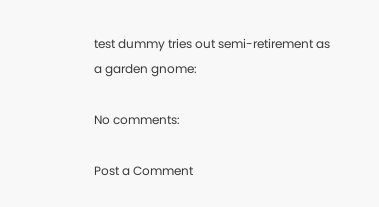test dummy tries out semi-retirement as a garden gnome:

No comments:

Post a Comment